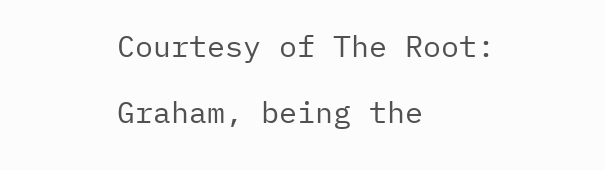Courtesy of The Root:

Graham, being the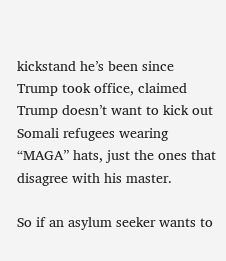kickstand he’s been since Trump took office, claimed Trump doesn’t want to kick out Somali refugees wearing “MAGA” hats, just the ones that disagree with his master.

So if an asylum seeker wants to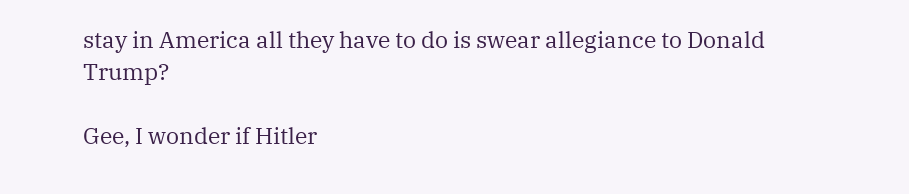stay in America all they have to do is swear allegiance to Donald Trump?

Gee, I wonder if Hitler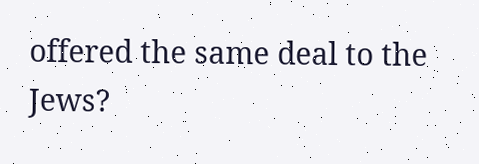offered the same deal to the Jews?